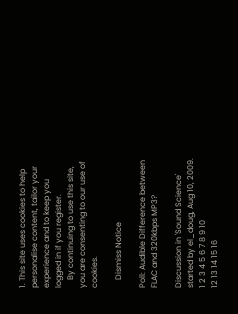1. This site uses cookies to help personalise content, tailor your experience and to keep you logged in if you register.
    By continuing to use this site, you are consenting to our use of cookies.

    Dismiss Notice

Poll: Audible Difference between FLAC and 320kbps MP3?

Discussion in 'Sound Science' started by el_doug, Aug 10, 2009.
1 2 3 4 5 6 7 8 9 10
12 13 14 15 16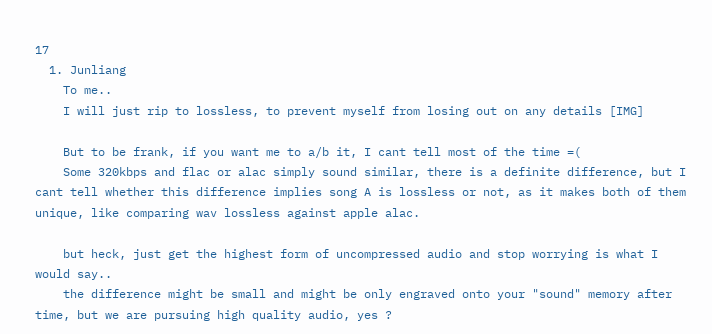17
  1. Junliang
    To me..
    I will just rip to lossless, to prevent myself from losing out on any details [IMG]

    But to be frank, if you want me to a/b it, I cant tell most of the time =(
    Some 320kbps and flac or alac simply sound similar, there is a definite difference, but I cant tell whether this difference implies song A is lossless or not, as it makes both of them unique, like comparing wav lossless against apple alac.

    but heck, just get the highest form of uncompressed audio and stop worrying is what I would say..
    the difference might be small and might be only engraved onto your "sound" memory after time, but we are pursuing high quality audio, yes ?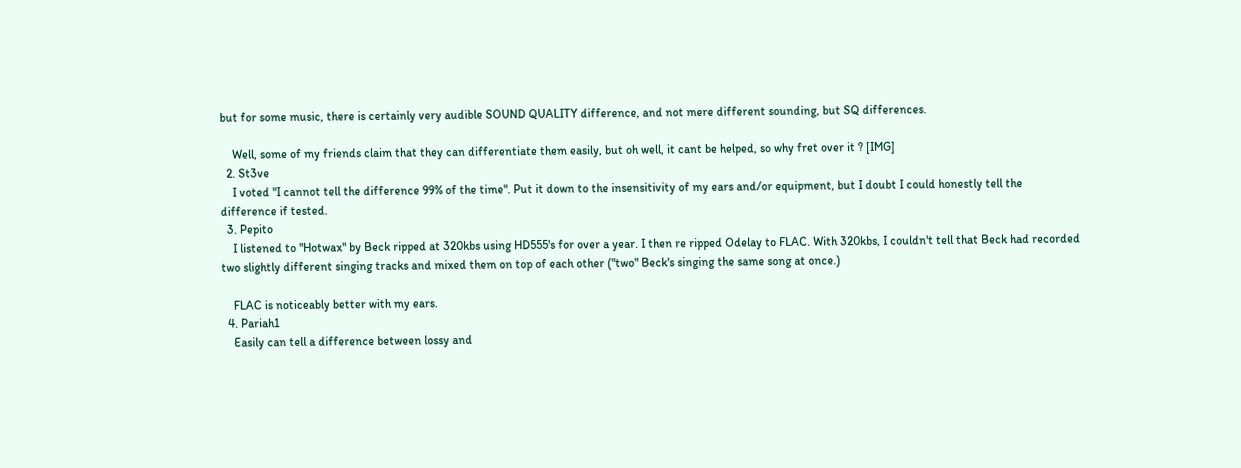but for some music, there is certainly very audible SOUND QUALITY difference, and not mere different sounding, but SQ differences.

    Well, some of my friends claim that they can differentiate them easily, but oh well, it cant be helped, so why fret over it ? [IMG]
  2. St3ve
    I voted "I cannot tell the difference 99% of the time". Put it down to the insensitivity of my ears and/or equipment, but I doubt I could honestly tell the difference if tested.
  3. Pepito
    I listened to "Hotwax" by Beck ripped at 320kbs using HD555's for over a year. I then re ripped Odelay to FLAC. With 320kbs, I couldn't tell that Beck had recorded two slightly different singing tracks and mixed them on top of each other ("two" Beck's singing the same song at once.)

    FLAC is noticeably better with my ears.
  4. Pariah1
    Easily can tell a difference between lossy and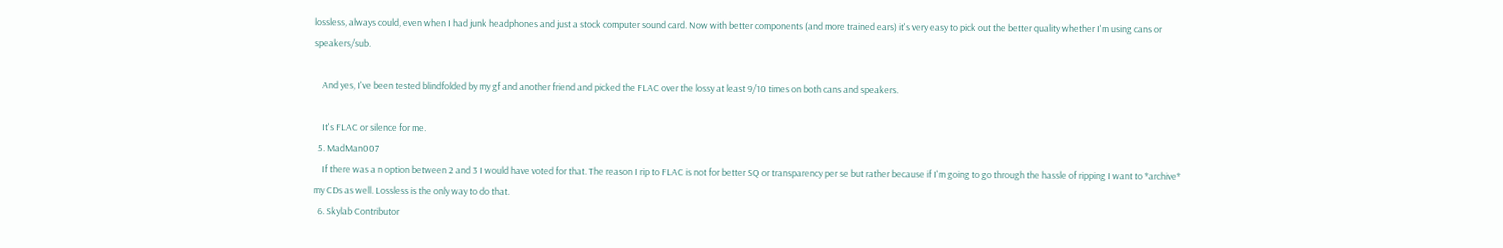lossless, always could, even when I had junk headphones and just a stock computer sound card. Now with better components (and more trained ears) it's very easy to pick out the better quality whether I'm using cans or speakers/sub.

    And yes, I've been tested blindfolded by my gf and another friend and picked the FLAC over the lossy at least 9/10 times on both cans and speakers.

    It's FLAC or silence for me.
  5. MadMan007
    If there was a n option between 2 and 3 I would have voted for that. The reason I rip to FLAC is not for better SQ or transparency per se but rather because if I'm going to go through the hassle of ripping I want to *archive* my CDs as well. Lossless is the only way to do that.
  6. Skylab Contributor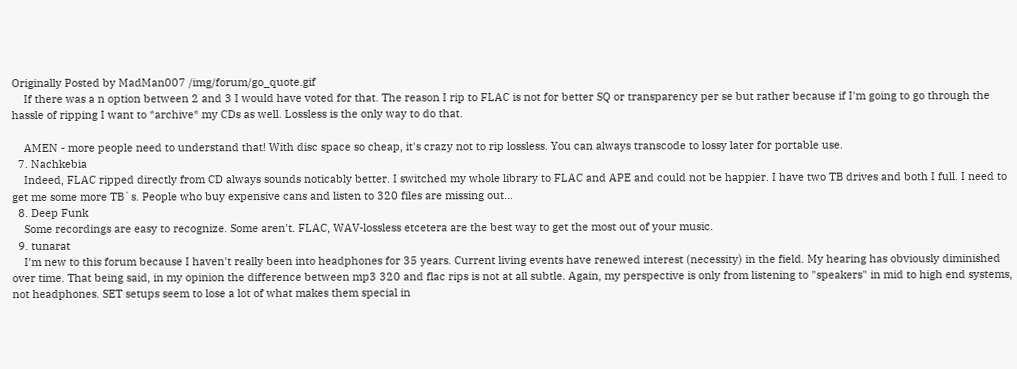Originally Posted by MadMan007 /img/forum/go_quote.gif
    If there was a n option between 2 and 3 I would have voted for that. The reason I rip to FLAC is not for better SQ or transparency per se but rather because if I'm going to go through the hassle of ripping I want to *archive* my CDs as well. Lossless is the only way to do that.

    AMEN - more people need to understand that! With disc space so cheap, it's crazy not to rip lossless. You can always transcode to lossy later for portable use.
  7. Nachkebia
    Indeed, FLAC ripped directly from CD always sounds noticably better. I switched my whole library to FLAC and APE and could not be happier. I have two TB drives and both I full. I need to get me some more TB`s. People who buy expensive cans and listen to 320 files are missing out...
  8. Deep Funk
    Some recordings are easy to recognize. Some aren't. FLAC, WAV-lossless etcetera are the best way to get the most out of your music.
  9. tunarat
    I'm new to this forum because I haven't really been into headphones for 35 years. Current living events have renewed interest (necessity) in the field. My hearing has obviously diminished over time. That being said, in my opinion the difference between mp3 320 and flac rips is not at all subtle. Again, my perspective is only from listening to "speakers" in mid to high end systems, not headphones. SET setups seem to lose a lot of what makes them special in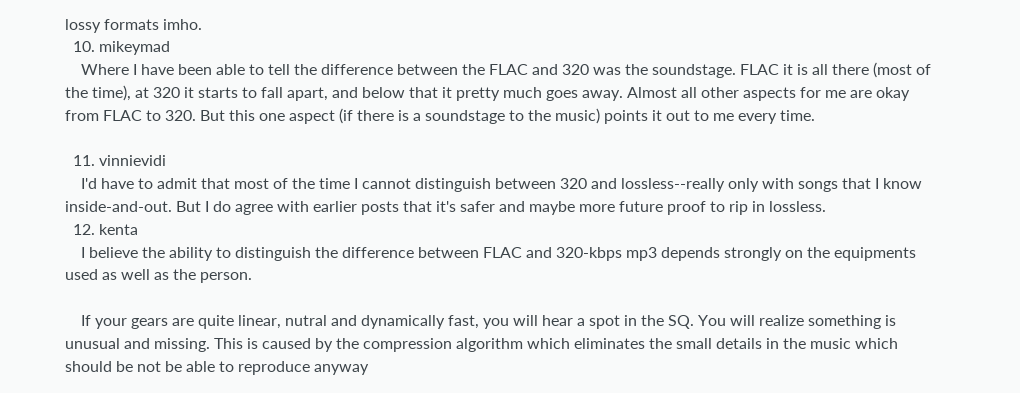lossy formats imho.
  10. mikeymad
    Where I have been able to tell the difference between the FLAC and 320 was the soundstage. FLAC it is all there (most of the time), at 320 it starts to fall apart, and below that it pretty much goes away. Almost all other aspects for me are okay from FLAC to 320. But this one aspect (if there is a soundstage to the music) points it out to me every time.

  11. vinnievidi
    I'd have to admit that most of the time I cannot distinguish between 320 and lossless--really only with songs that I know inside-and-out. But I do agree with earlier posts that it's safer and maybe more future proof to rip in lossless.
  12. kenta
    I believe the ability to distinguish the difference between FLAC and 320-kbps mp3 depends strongly on the equipments used as well as the person.

    If your gears are quite linear, nutral and dynamically fast, you will hear a spot in the SQ. You will realize something is unusual and missing. This is caused by the compression algorithm which eliminates the small details in the music which should be not be able to reproduce anyway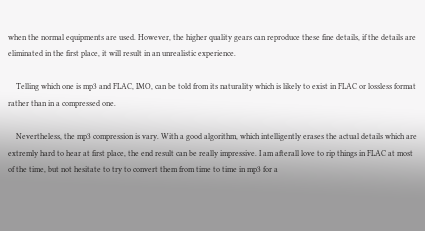when the normal equipments are used. However, the higher quality gears can reproduce these fine details, if the details are eliminated in the first place, it will result in an unrealistic experience.

    Telling which one is mp3 and FLAC, IMO, can be told from its naturality which is likely to exist in FLAC or lossless format rather than in a compressed one.

    Nevertheless, the mp3 compression is vary. With a good algorithm, which intelligently erases the actual details which are extremly hard to hear at first place, the end result can be really impressive. I am afterall love to rip things in FLAC at most of the time, but not hesitate to try to convert them from time to time in mp3 for a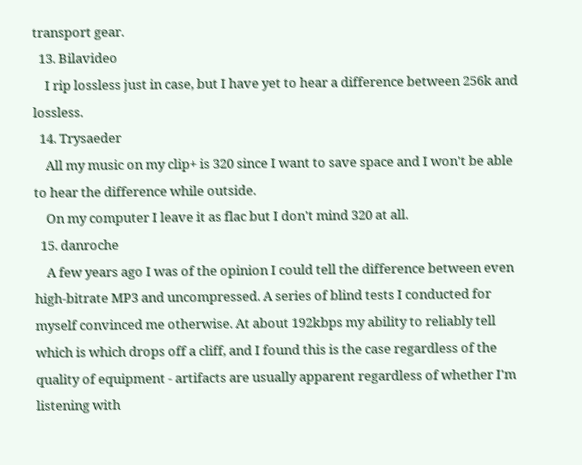transport gear.
  13. Bilavideo
    I rip lossless just in case, but I have yet to hear a difference between 256k and lossless.
  14. Trysaeder
    All my music on my clip+ is 320 since I want to save space and I won't be able to hear the difference while outside.
    On my computer I leave it as flac but I don't mind 320 at all.
  15. danroche
    A few years ago I was of the opinion I could tell the difference between even high-bitrate MP3 and uncompressed. A series of blind tests I conducted for myself convinced me otherwise. At about 192kbps my ability to reliably tell which is which drops off a cliff, and I found this is the case regardless of the quality of equipment - artifacts are usually apparent regardless of whether I'm listening with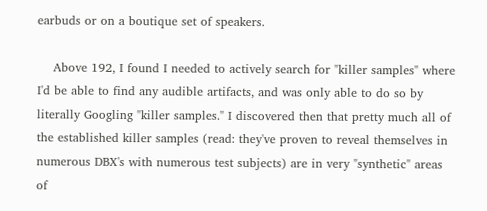earbuds or on a boutique set of speakers.

    Above 192, I found I needed to actively search for "killer samples" where I'd be able to find any audible artifacts, and was only able to do so by literally Googling "killer samples." I discovered then that pretty much all of the established killer samples (read: they've proven to reveal themselves in numerous DBX's with numerous test subjects) are in very "synthetic" areas of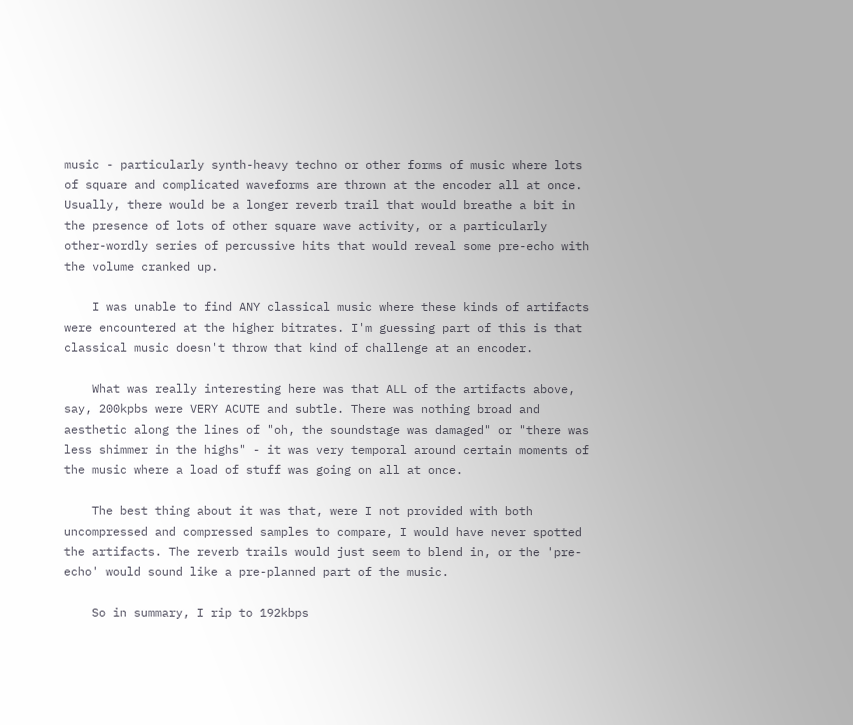music - particularly synth-heavy techno or other forms of music where lots of square and complicated waveforms are thrown at the encoder all at once. Usually, there would be a longer reverb trail that would breathe a bit in the presence of lots of other square wave activity, or a particularly other-wordly series of percussive hits that would reveal some pre-echo with the volume cranked up.

    I was unable to find ANY classical music where these kinds of artifacts were encountered at the higher bitrates. I'm guessing part of this is that classical music doesn't throw that kind of challenge at an encoder.

    What was really interesting here was that ALL of the artifacts above, say, 200kpbs were VERY ACUTE and subtle. There was nothing broad and aesthetic along the lines of "oh, the soundstage was damaged" or "there was less shimmer in the highs" - it was very temporal around certain moments of the music where a load of stuff was going on all at once.

    The best thing about it was that, were I not provided with both uncompressed and compressed samples to compare, I would have never spotted the artifacts. The reverb trails would just seem to blend in, or the 'pre-echo' would sound like a pre-planned part of the music.

    So in summary, I rip to 192kbps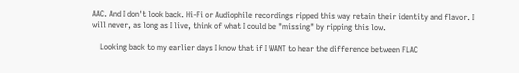AAC. And I don't look back. Hi-Fi or Audiophile recordings ripped this way retain their identity and flavor. I will never, as long as I live, think of what I could be "missing" by ripping this low.

    Looking back to my earlier days I know that if I WANT to hear the difference between FLAC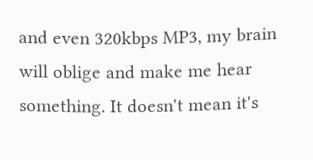and even 320kbps MP3, my brain will oblige and make me hear something. It doesn't mean it's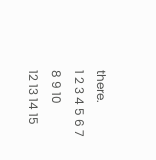there.
1 2 3 4 5 6 7 8 9 10
12 13 14 15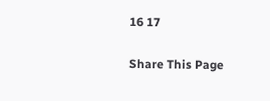16 17

Share This Page